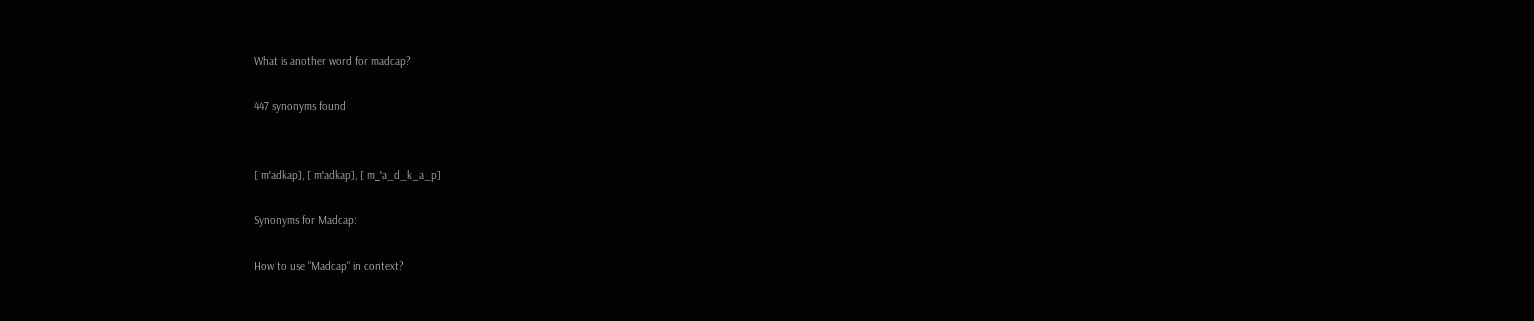What is another word for madcap?

447 synonyms found


[ mˈadkap], [ mˈadkap], [ m_ˈa_d_k_a_p]

Synonyms for Madcap:

How to use "Madcap" in context?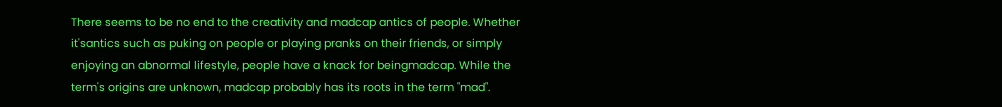There seems to be no end to the creativity and madcap antics of people. Whether it'santics such as puking on people or playing pranks on their friends, or simply enjoying an abnormal lifestyle, people have a knack for beingmadcap. While the term's origins are unknown, madcap probably has its roots in the term "mad".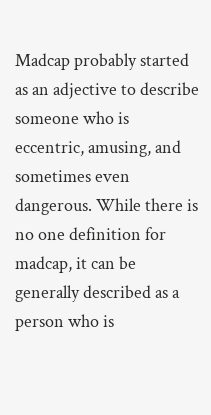Madcap probably started as an adjective to describe someone who is eccentric, amusing, and sometimes even dangerous. While there is no one definition for madcap, it can be generally described as a person who is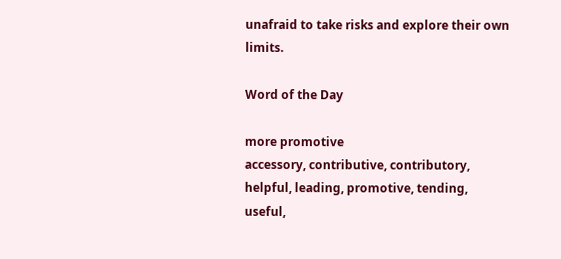unafraid to take risks and explore their own limits.

Word of the Day

more promotive
accessory, contributive, contributory, helpful, leading, promotive, tending, useful,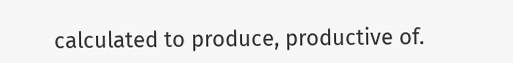calculated to produce, productive of.